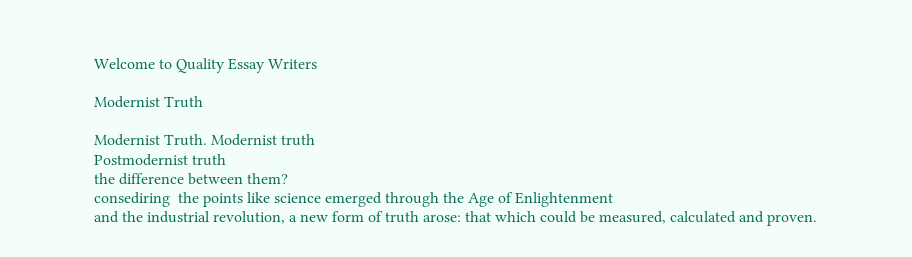Welcome to Quality Essay Writers

Modernist Truth

Modernist Truth. Modernist truth
Postmodernist truth
the difference between them?
consediring  the points like science emerged through the Age of Enlightenment
and the industrial revolution, a new form of truth arose: that which could be measured, calculated and proven.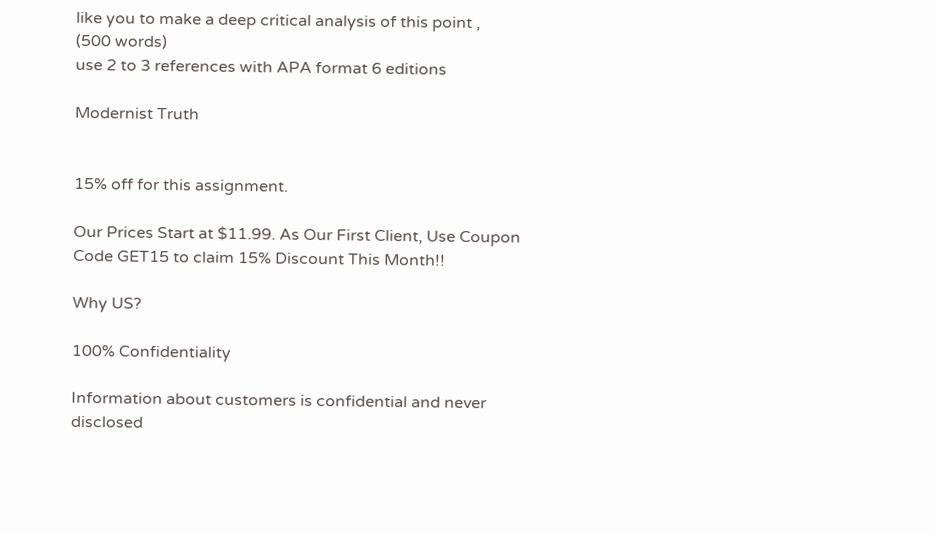like you to make a deep critical analysis of this point ,
(500 words)
use 2 to 3 references with APA format 6 editions

Modernist Truth


15% off for this assignment.

Our Prices Start at $11.99. As Our First Client, Use Coupon Code GET15 to claim 15% Discount This Month!!

Why US?

100% Confidentiality

Information about customers is confidential and never disclosed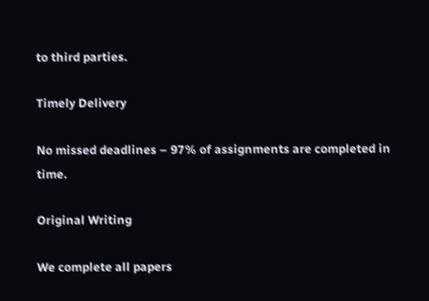to third parties.

Timely Delivery

No missed deadlines – 97% of assignments are completed in time.

Original Writing

We complete all papers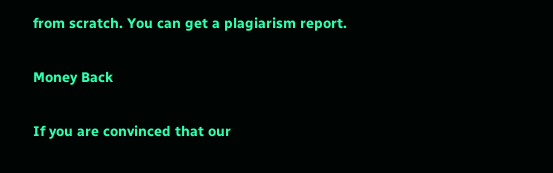from scratch. You can get a plagiarism report.

Money Back

If you are convinced that our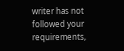writer has not followed your requirements,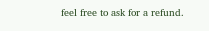feel free to ask for a refund.